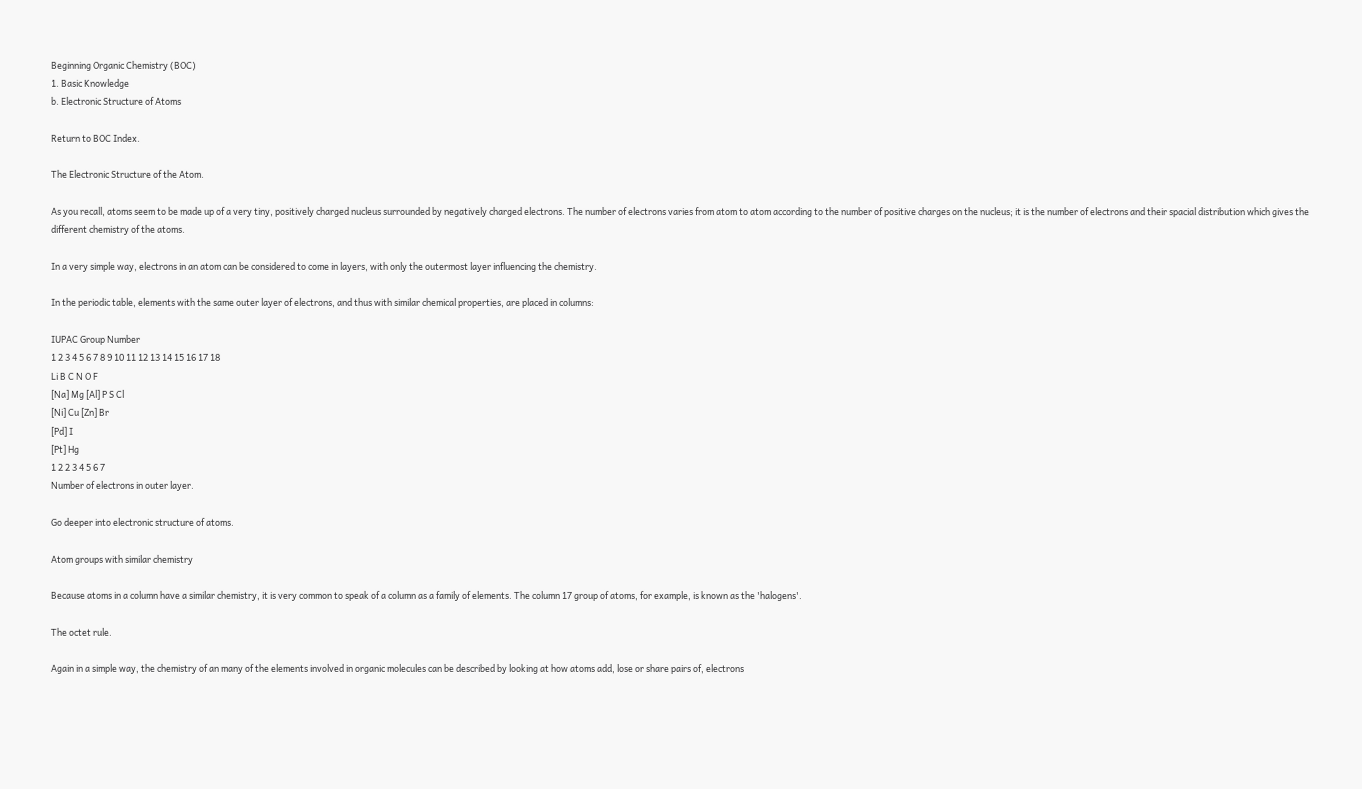Beginning Organic Chemistry (BOC)
1. Basic Knowledge
b. Electronic Structure of Atoms

Return to BOC Index.

The Electronic Structure of the Atom.

As you recall, atoms seem to be made up of a very tiny, positively charged nucleus surrounded by negatively charged electrons. The number of electrons varies from atom to atom according to the number of positive charges on the nucleus; it is the number of electrons and their spacial distribution which gives the different chemistry of the atoms.

In a very simple way, electrons in an atom can be considered to come in layers, with only the outermost layer influencing the chemistry.

In the periodic table, elements with the same outer layer of electrons, and thus with similar chemical properties, are placed in columns:

IUPAC Group Number
1 2 3 4 5 6 7 8 9 10 11 12 13 14 15 16 17 18
Li B C N O F
[Na] Mg [Al] P S Cl
[Ni] Cu [Zn] Br
[Pd] I
[Pt] Hg
1 2 2 3 4 5 6 7
Number of electrons in outer layer.

Go deeper into electronic structure of atoms.

Atom groups with similar chemistry

Because atoms in a column have a similar chemistry, it is very common to speak of a column as a family of elements. The column 17 group of atoms, for example, is known as the 'halogens'.

The octet rule.

Again in a simple way, the chemistry of an many of the elements involved in organic molecules can be described by looking at how atoms add, lose or share pairs of, electrons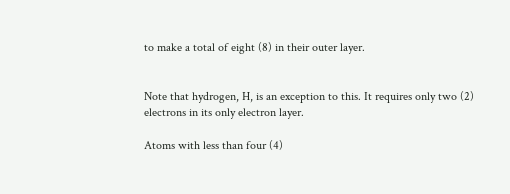to make a total of eight (8) in their outer layer.


Note that hydrogen, H, is an exception to this. It requires only two (2) electrons in its only electron layer.

Atoms with less than four (4)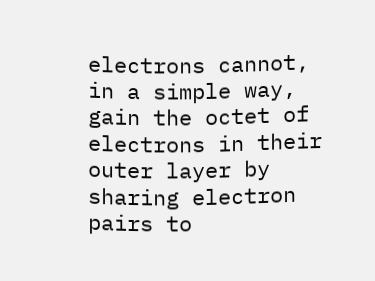electrons cannot, in a simple way, gain the octet of electrons in their outer layer by sharing electron pairs to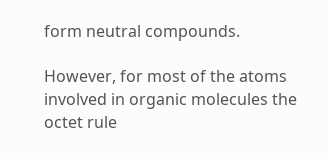form neutral compounds.

However, for most of the atoms involved in organic molecules the octet rule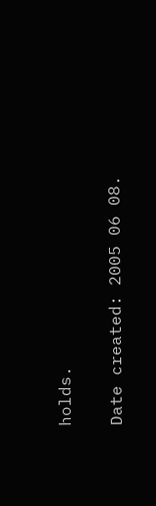holds.

Date created: 2005 06 08.